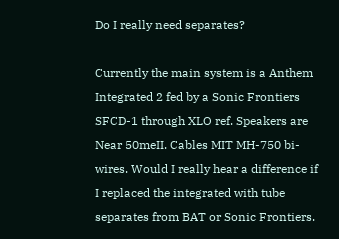Do I really need separates?

Currently the main system is a Anthem Integrated 2 fed by a Sonic Frontiers SFCD-1 through XLO ref. Speakers are Near 50meII. Cables MIT MH-750 bi-wires. Would I really hear a difference if I replaced the integrated with tube separates from BAT or Sonic Frontiers.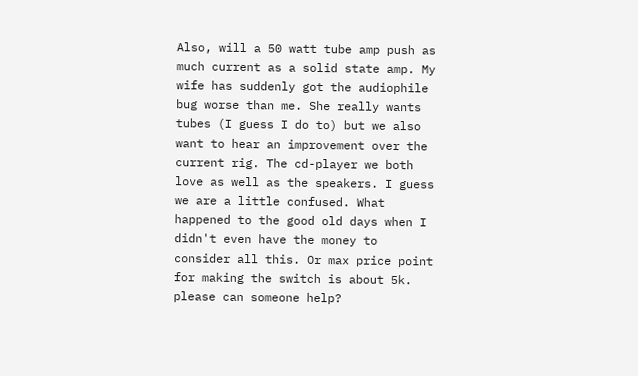Also, will a 50 watt tube amp push as much current as a solid state amp. My wife has suddenly got the audiophile bug worse than me. She really wants tubes (I guess I do to) but we also want to hear an improvement over the current rig. The cd-player we both love as well as the speakers. I guess we are a little confused. What happened to the good old days when I didn't even have the money to consider all this. Or max price point for making the switch is about 5k. please can someone help?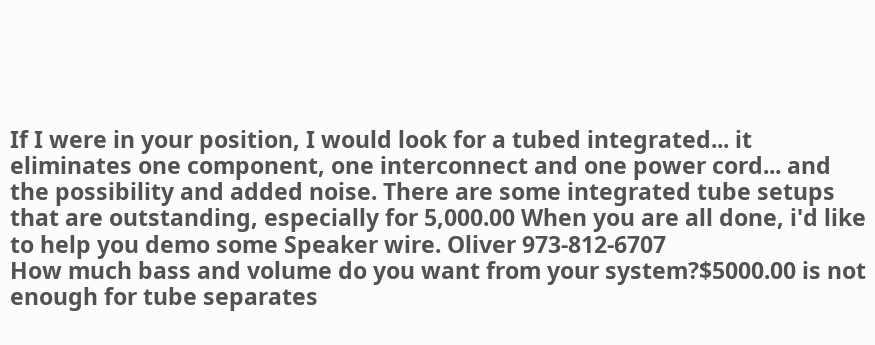If I were in your position, I would look for a tubed integrated... it eliminates one component, one interconnect and one power cord... and the possibility and added noise. There are some integrated tube setups that are outstanding, especially for 5,000.00 When you are all done, i'd like to help you demo some Speaker wire. Oliver 973-812-6707
How much bass and volume do you want from your system?$5000.00 is not enough for tube separates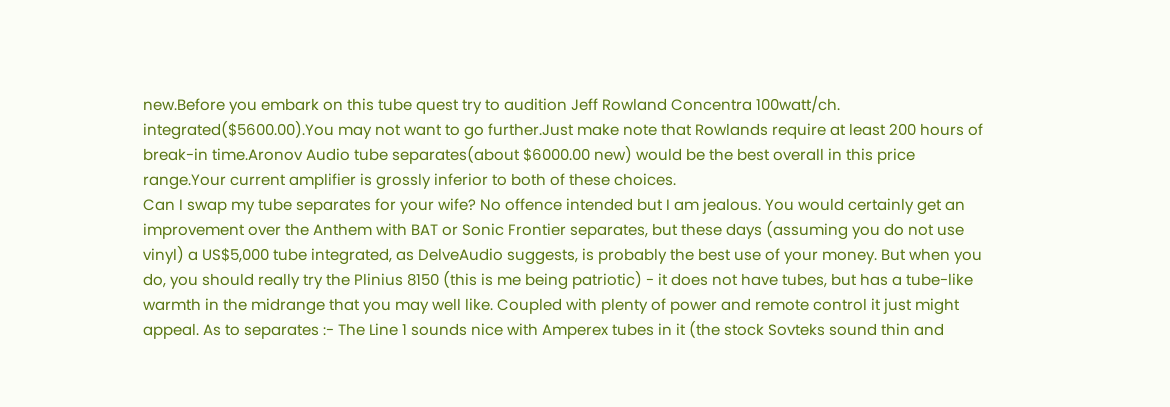new.Before you embark on this tube quest try to audition Jeff Rowland Concentra 100watt/ch. integrated($5600.00).You may not want to go further.Just make note that Rowlands require at least 200 hours of break-in time.Aronov Audio tube separates(about $6000.00 new) would be the best overall in this price range.Your current amplifier is grossly inferior to both of these choices.
Can I swap my tube separates for your wife? No offence intended but I am jealous. You would certainly get an improvement over the Anthem with BAT or Sonic Frontier separates, but these days (assuming you do not use vinyl) a US$5,000 tube integrated, as DelveAudio suggests, is probably the best use of your money. But when you do, you should really try the Plinius 8150 (this is me being patriotic) - it does not have tubes, but has a tube-like warmth in the midrange that you may well like. Coupled with plenty of power and remote control it just might appeal. As to separates :- The Line 1 sounds nice with Amperex tubes in it (the stock Sovteks sound thin and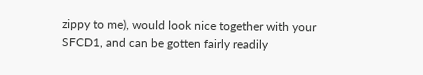zippy to me), would look nice together with your SFCD1, and can be gotten fairly readily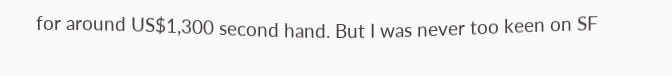for around US$1,300 second hand. But I was never too keen on SF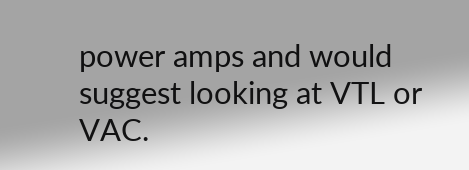power amps and would suggest looking at VTL or VAC.